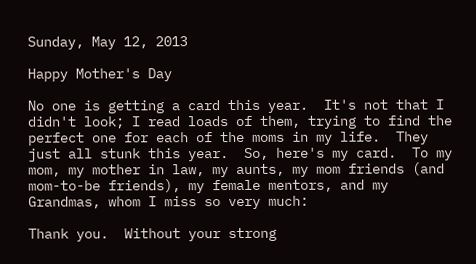Sunday, May 12, 2013

Happy Mother's Day

No one is getting a card this year.  It's not that I didn't look; I read loads of them, trying to find the perfect one for each of the moms in my life.  They just all stunk this year.  So, here's my card.  To my mom, my mother in law, my aunts, my mom friends (and mom-to-be friends), my female mentors, and my Grandmas, whom I miss so very much:

Thank you.  Without your strong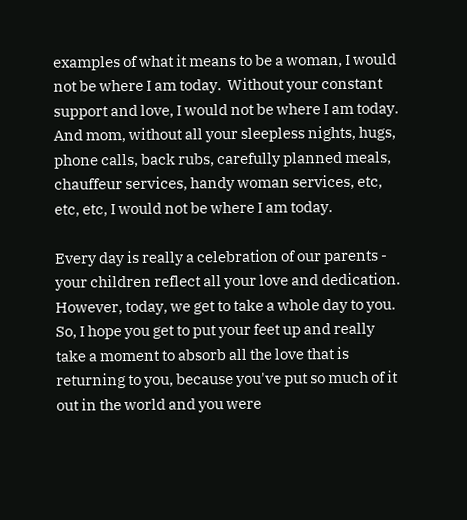examples of what it means to be a woman, I would not be where I am today.  Without your constant support and love, I would not be where I am today.  And mom, without all your sleepless nights, hugs, phone calls, back rubs, carefully planned meals, chauffeur services, handy woman services, etc, etc, etc, I would not be where I am today.

Every day is really a celebration of our parents - your children reflect all your love and dedication.  However, today, we get to take a whole day to you.  So, I hope you get to put your feet up and really take a moment to absorb all the love that is returning to you, because you've put so much of it out in the world and you were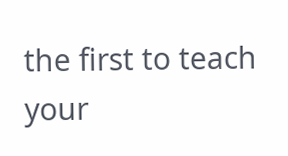the first to teach your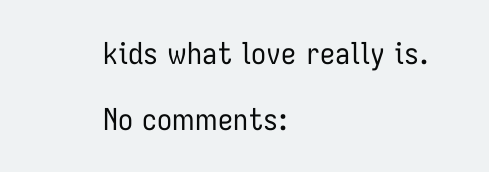kids what love really is.

No comments: